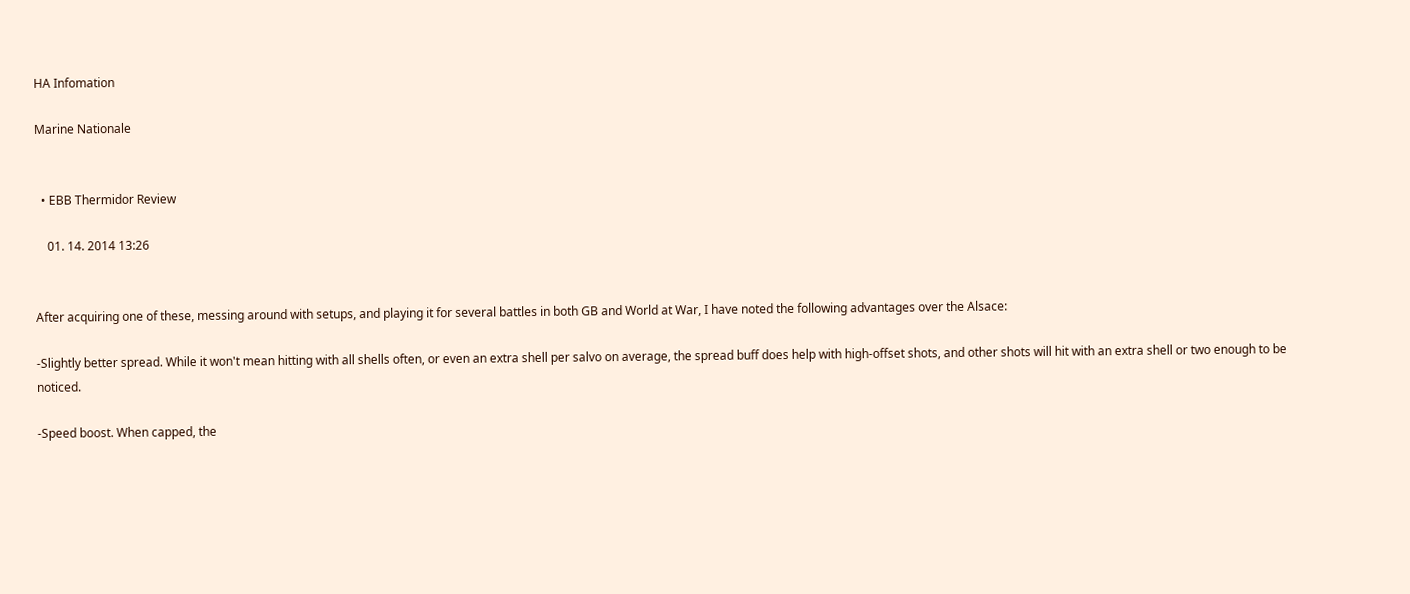HA Infomation

Marine Nationale


  • EBB Thermidor Review

    01. 14. 2014 13:26


After acquiring one of these, messing around with setups, and playing it for several battles in both GB and World at War, I have noted the following advantages over the Alsace:

-Slightly better spread. While it won't mean hitting with all shells often, or even an extra shell per salvo on average, the spread buff does help with high-offset shots, and other shots will hit with an extra shell or two enough to be noticed.

-Speed boost. When capped, the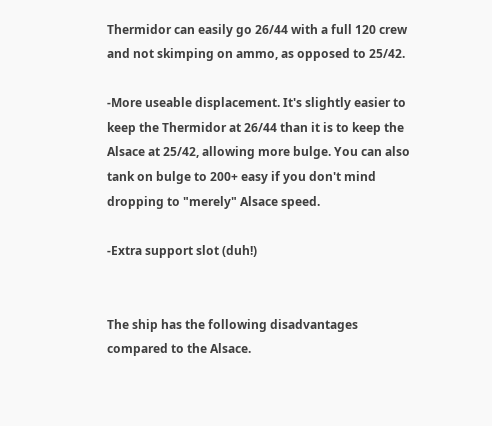Thermidor can easily go 26/44 with a full 120 crew and not skimping on ammo, as opposed to 25/42.

-More useable displacement. It's slightly easier to keep the Thermidor at 26/44 than it is to keep the Alsace at 25/42, allowing more bulge. You can also tank on bulge to 200+ easy if you don't mind dropping to "merely" Alsace speed.

-Extra support slot (duh!)


The ship has the following disadvantages compared to the Alsace.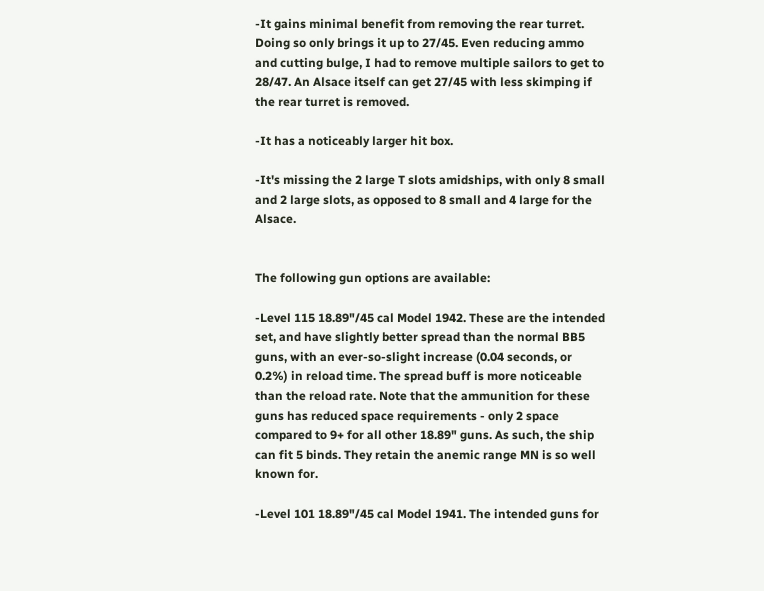-It gains minimal benefit from removing the rear turret. Doing so only brings it up to 27/45. Even reducing ammo and cutting bulge, I had to remove multiple sailors to get to 28/47. An Alsace itself can get 27/45 with less skimping if the rear turret is removed.

-It has a noticeably larger hit box.

-It's missing the 2 large T slots amidships, with only 8 small and 2 large slots, as opposed to 8 small and 4 large for the Alsace.


The following gun options are available:

-Level 115 18.89"/45 cal Model 1942. These are the intended set, and have slightly better spread than the normal BB5 guns, with an ever-so-slight increase (0.04 seconds, or 0.2%) in reload time. The spread buff is more noticeable than the reload rate. Note that the ammunition for these guns has reduced space requirements - only 2 space compared to 9+ for all other 18.89" guns. As such, the ship can fit 5 binds. They retain the anemic range MN is so well known for.

-Level 101 18.89"/45 cal Model 1941. The intended guns for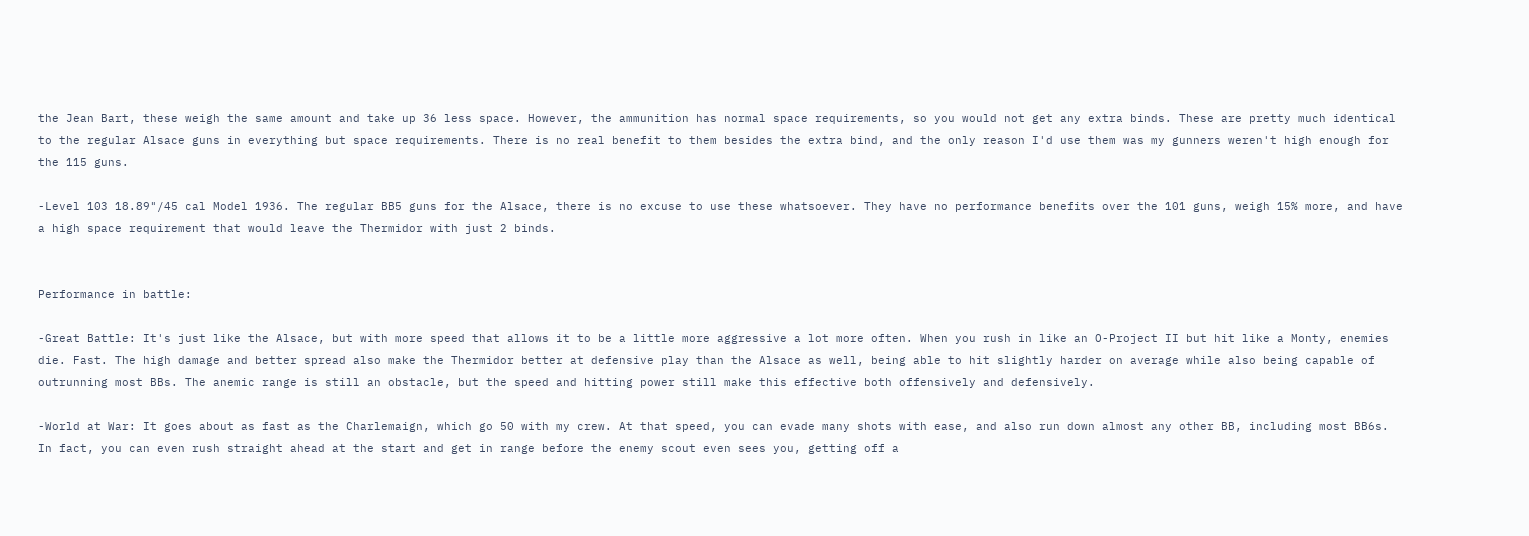the Jean Bart, these weigh the same amount and take up 36 less space. However, the ammunition has normal space requirements, so you would not get any extra binds. These are pretty much identical to the regular Alsace guns in everything but space requirements. There is no real benefit to them besides the extra bind, and the only reason I'd use them was my gunners weren't high enough for the 115 guns.

-Level 103 18.89"/45 cal Model 1936. The regular BB5 guns for the Alsace, there is no excuse to use these whatsoever. They have no performance benefits over the 101 guns, weigh 15% more, and have a high space requirement that would leave the Thermidor with just 2 binds.


Performance in battle:

-Great Battle: It's just like the Alsace, but with more speed that allows it to be a little more aggressive a lot more often. When you rush in like an O-Project II but hit like a Monty, enemies die. Fast. The high damage and better spread also make the Thermidor better at defensive play than the Alsace as well, being able to hit slightly harder on average while also being capable of outrunning most BBs. The anemic range is still an obstacle, but the speed and hitting power still make this effective both offensively and defensively.

-World at War: It goes about as fast as the Charlemaign, which go 50 with my crew. At that speed, you can evade many shots with ease, and also run down almost any other BB, including most BB6s. In fact, you can even rush straight ahead at the start and get in range before the enemy scout even sees you, getting off a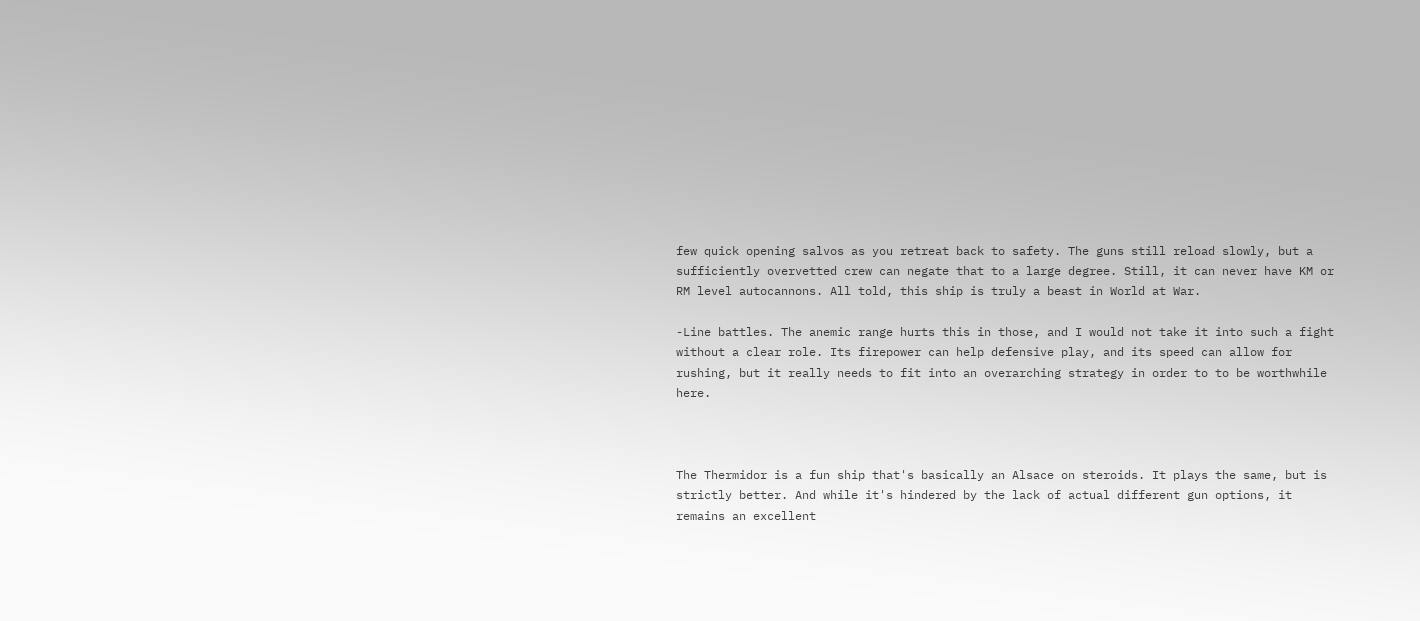few quick opening salvos as you retreat back to safety. The guns still reload slowly, but a sufficiently overvetted crew can negate that to a large degree. Still, it can never have KM or RM level autocannons. All told, this ship is truly a beast in World at War.

-Line battles. The anemic range hurts this in those, and I would not take it into such a fight without a clear role. Its firepower can help defensive play, and its speed can allow for rushing, but it really needs to fit into an overarching strategy in order to to be worthwhile here.



The Thermidor is a fun ship that's basically an Alsace on steroids. It plays the same, but is strictly better. And while it's hindered by the lack of actual different gun options, it remains an excellent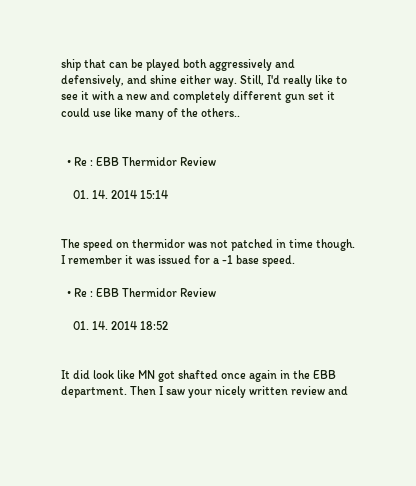ship that can be played both aggressively and defensively, and shine either way. Still, I'd really like to see it with a new and completely different gun set it could use like many of the others..


  • Re : EBB Thermidor Review

    01. 14. 2014 15:14


The speed on thermidor was not patched in time though. I remember it was issued for a -1 base speed.

  • Re : EBB Thermidor Review

    01. 14. 2014 18:52


It did look like MN got shafted once again in the EBB department. Then I saw your nicely written review and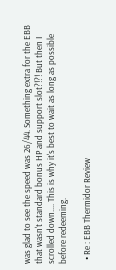was glad to see the speed was 26/44. Something extra for the EBB that wasn't standard bonus HP and support slot?!?! But then I scrolled down.... This is why it's best to wait as long as possible before redeeming.

  • Re : EBB Thermidor Review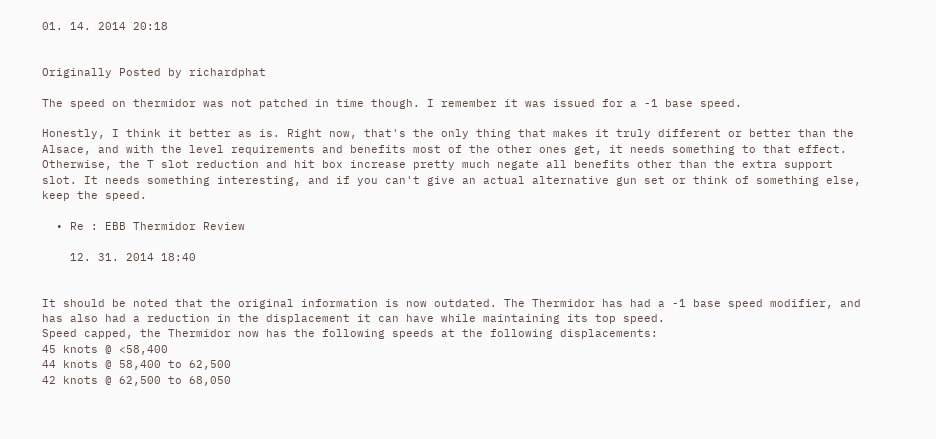01. 14. 2014 20:18


Originally Posted by richardphat

The speed on thermidor was not patched in time though. I remember it was issued for a -1 base speed.

Honestly, I think it better as is. Right now, that's the only thing that makes it truly different or better than the Alsace, and with the level requirements and benefits most of the other ones get, it needs something to that effect. Otherwise, the T slot reduction and hit box increase pretty much negate all benefits other than the extra support slot. It needs something interesting, and if you can't give an actual alternative gun set or think of something else, keep the speed.

  • Re : EBB Thermidor Review

    12. 31. 2014 18:40


It should be noted that the original information is now outdated. The Thermidor has had a -1 base speed modifier, and has also had a reduction in the displacement it can have while maintaining its top speed.
Speed capped, the Thermidor now has the following speeds at the following displacements:
45 knots @ <58,400
44 knots @ 58,400 to 62,500
42 knots @ 62,500 to 68,050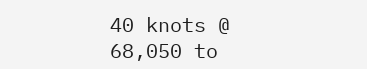40 knots @ 68,050 to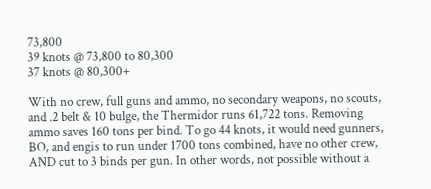73,800
39 knots @ 73,800 to 80,300
37 knots @ 80,300+

With no crew, full guns and ammo, no secondary weapons, no scouts, and .2 belt & 10 bulge, the Thermidor runs 61,722 tons. Removing ammo saves 160 tons per bind. To go 44 knots, it would need gunners, BO, and engis to run under 1700 tons combined, have no other crew, AND cut to 3 binds per gun. In other words, not possible without a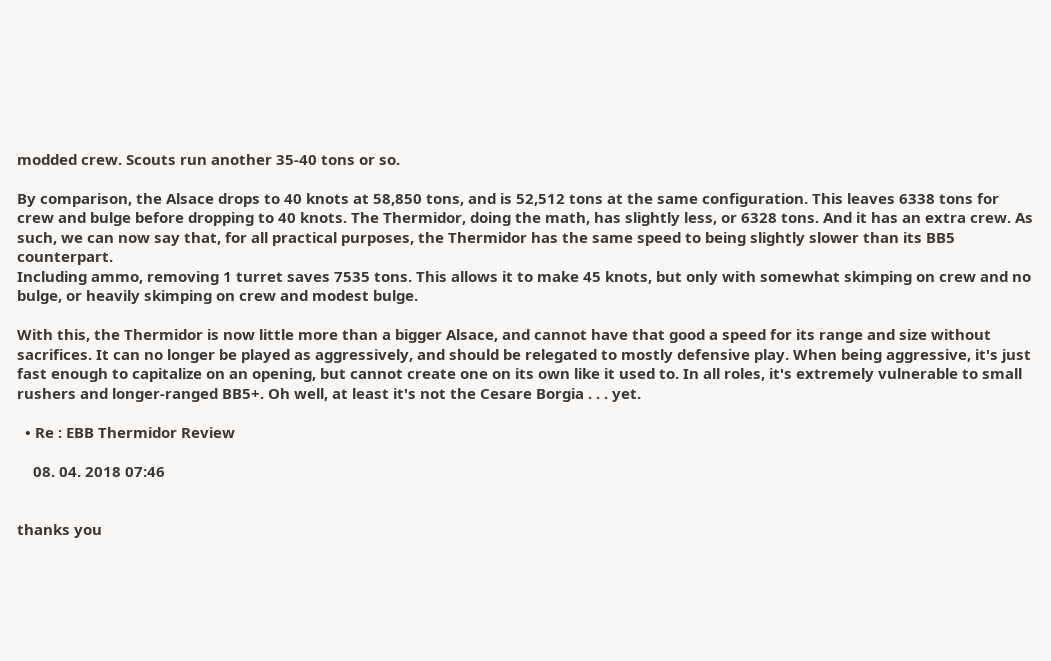modded crew. Scouts run another 35-40 tons or so.

By comparison, the Alsace drops to 40 knots at 58,850 tons, and is 52,512 tons at the same configuration. This leaves 6338 tons for crew and bulge before dropping to 40 knots. The Thermidor, doing the math, has slightly less, or 6328 tons. And it has an extra crew. As such, we can now say that, for all practical purposes, the Thermidor has the same speed to being slightly slower than its BB5 counterpart.
Including ammo, removing 1 turret saves 7535 tons. This allows it to make 45 knots, but only with somewhat skimping on crew and no bulge, or heavily skimping on crew and modest bulge.

With this, the Thermidor is now little more than a bigger Alsace, and cannot have that good a speed for its range and size without sacrifices. It can no longer be played as aggressively, and should be relegated to mostly defensive play. When being aggressive, it's just fast enough to capitalize on an opening, but cannot create one on its own like it used to. In all roles, it's extremely vulnerable to small rushers and longer-ranged BB5+. Oh well, at least it's not the Cesare Borgia . . . yet.

  • Re : EBB Thermidor Review

    08. 04. 2018 07:46


thanks you